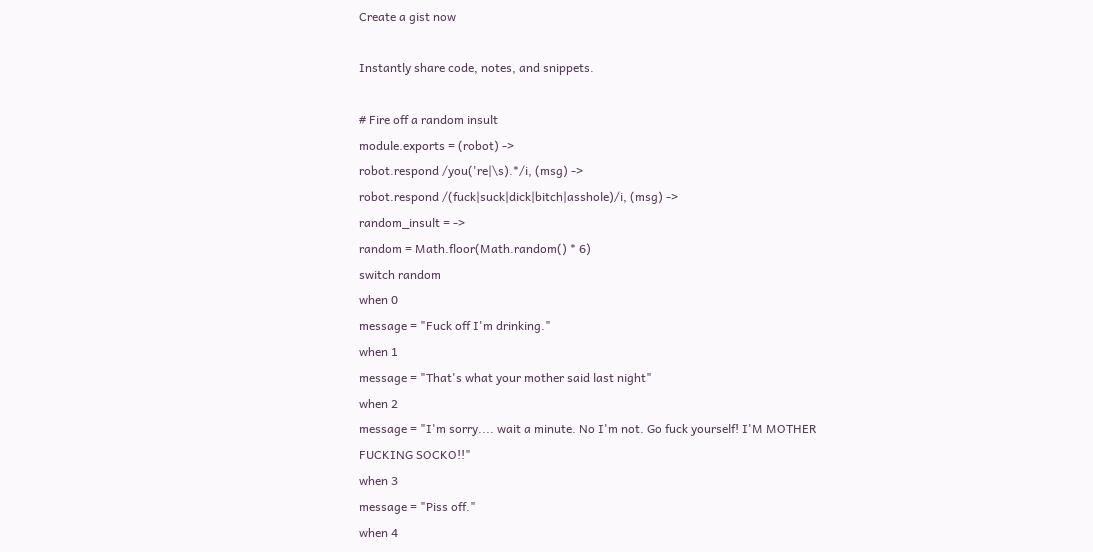Create a gist now

Instantly share code, notes, and snippets.

# Fire off a random insult
module.exports = (robot) ->
robot.respond /you('re|\s).*/i, (msg) ->
robot.respond /(fuck|suck|dick|bitch|asshole)/i, (msg) ->
random_insult = ->
random = Math.floor(Math.random() * 6)
switch random
when 0
message = "Fuck off I'm drinking."
when 1
message = "That's what your mother said last night"
when 2
message = "I'm sorry.... wait a minute. No I'm not. Go fuck yourself! I'M MOTHER FUCKING SOCKO!!"
when 3
message = "Piss off."
when 4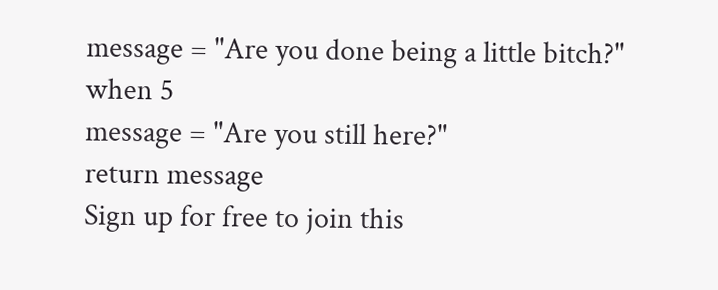message = "Are you done being a little bitch?"
when 5
message = "Are you still here?"
return message
Sign up for free to join this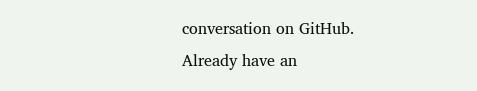conversation on GitHub. Already have an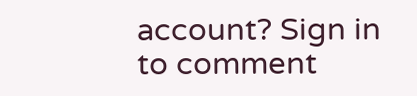account? Sign in to comment